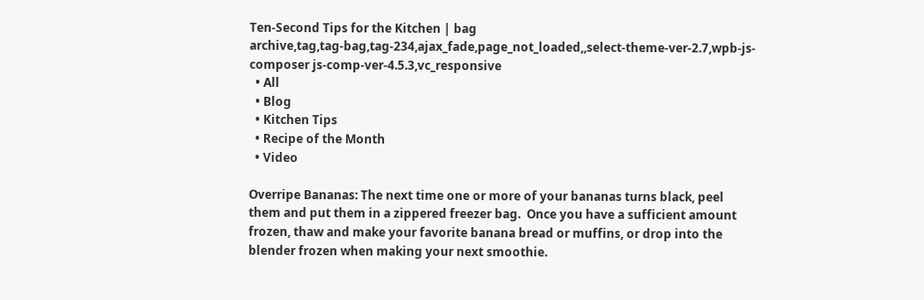Ten-Second Tips for the Kitchen | bag
archive,tag,tag-bag,tag-234,ajax_fade,page_not_loaded,,select-theme-ver-2.7,wpb-js-composer js-comp-ver-4.5.3,vc_responsive
  • All
  • Blog
  • Kitchen Tips
  • Recipe of the Month
  • Video

Overripe Bananas: The next time one or more of your bananas turns black, peel them and put them in a zippered freezer bag.  Once you have a sufficient amount frozen, thaw and make your favorite banana bread or muffins, or drop into the blender frozen when making your next smoothie.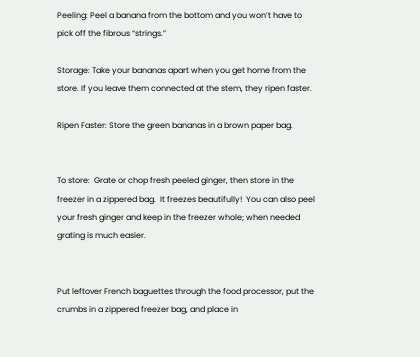Peeling: Peel a banana from the bottom and you won’t have to pick off the fibrous “strings.”

Storage: Take your bananas apart when you get home from the store. If you leave them connected at the stem, they ripen faster.

Ripen Faster: Store the green bananas in a brown paper bag.


To store:  Grate or chop fresh peeled ginger, then store in the freezer in a zippered bag.  It freezes beautifully!  You can also peel your fresh ginger and keep in the freezer whole; when needed grating is much easier.


Put leftover French baguettes through the food processor, put the crumbs in a zippered freezer bag, and place in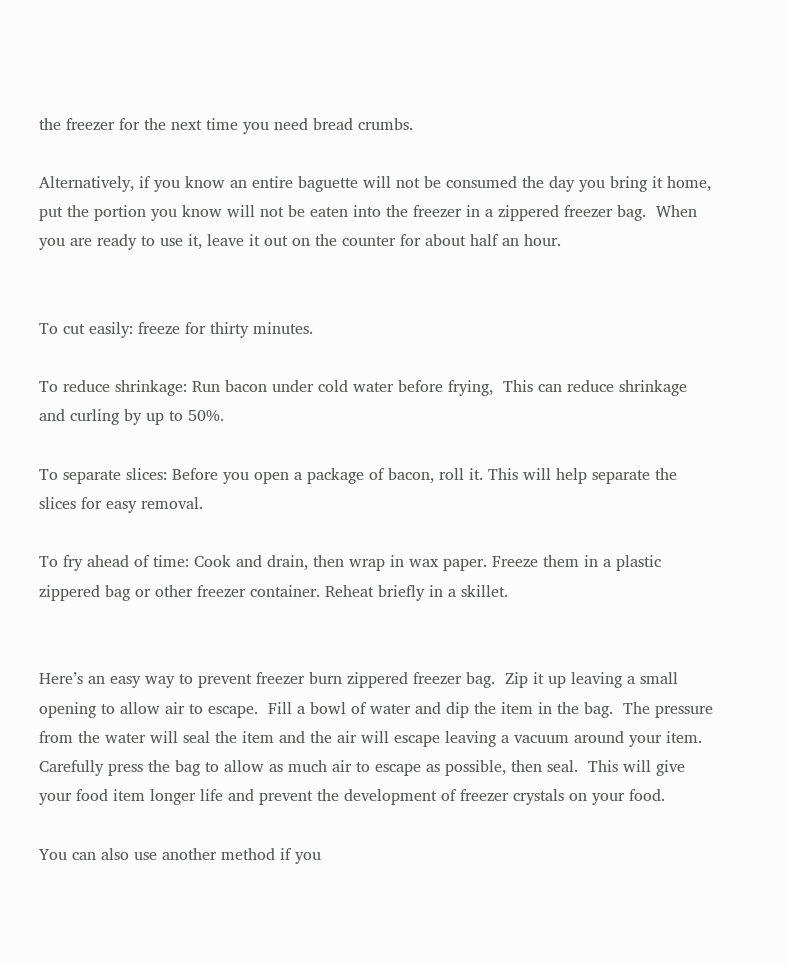the freezer for the next time you need bread crumbs.

Alternatively, if you know an entire baguette will not be consumed the day you bring it home, put the portion you know will not be eaten into the freezer in a zippered freezer bag.  When you are ready to use it, leave it out on the counter for about half an hour.


To cut easily: freeze for thirty minutes.

To reduce shrinkage: Run bacon under cold water before frying,  This can reduce shrinkage and curling by up to 50%.

To separate slices: Before you open a package of bacon, roll it. This will help separate the slices for easy removal.

To fry ahead of time: Cook and drain, then wrap in wax paper. Freeze them in a plastic zippered bag or other freezer container. Reheat briefly in a skillet.


Here’s an easy way to prevent freezer burn zippered freezer bag.  Zip it up leaving a small opening to allow air to escape.  Fill a bowl of water and dip the item in the bag.  The pressure from the water will seal the item and the air will escape leaving a vacuum around your item.  Carefully press the bag to allow as much air to escape as possible, then seal.  This will give your food item longer life and prevent the development of freezer crystals on your food.

You can also use another method if you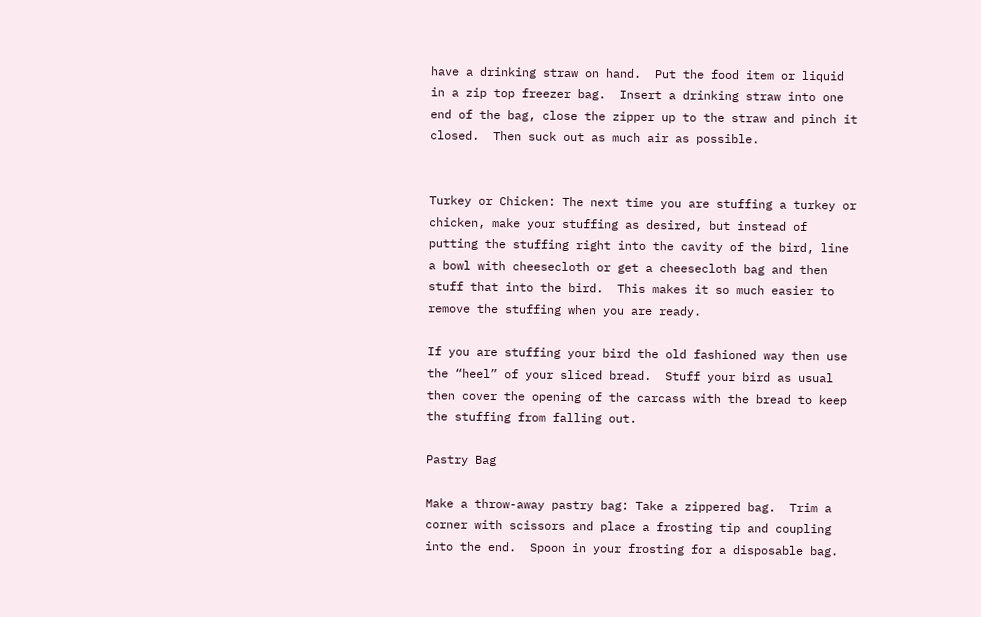have a drinking straw on hand.  Put the food item or liquid in a zip top freezer bag.  Insert a drinking straw into one end of the bag, close the zipper up to the straw and pinch it closed.  Then suck out as much air as possible.


Turkey or Chicken: The next time you are stuffing a turkey or chicken, make your stuffing as desired, but instead of putting the stuffing right into the cavity of the bird, line a bowl with cheesecloth or get a cheesecloth bag and then stuff that into the bird.  This makes it so much easier to remove the stuffing when you are ready.

If you are stuffing your bird the old fashioned way then use the “heel” of your sliced bread.  Stuff your bird as usual then cover the opening of the carcass with the bread to keep the stuffing from falling out.

Pastry Bag

Make a throw-away pastry bag: Take a zippered bag.  Trim a corner with scissors and place a frosting tip and coupling into the end.  Spoon in your frosting for a disposable bag.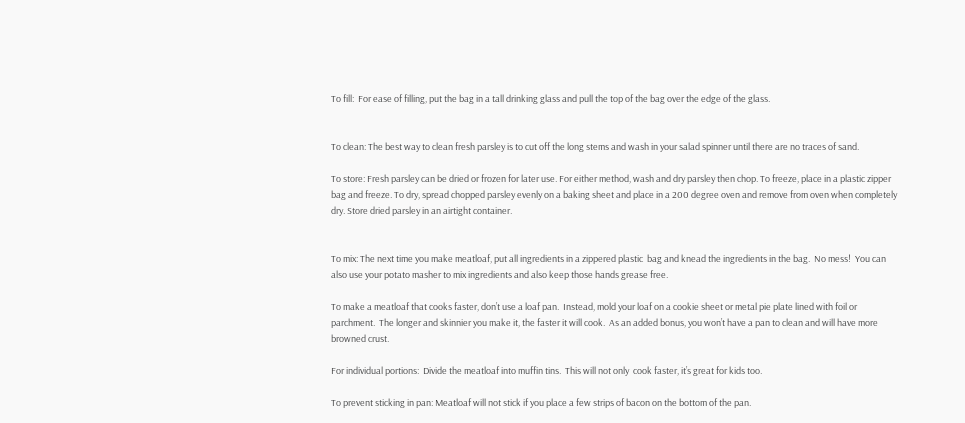To fill:  For ease of filling, put the bag in a tall drinking glass and pull the top of the bag over the edge of the glass.


To clean: The best way to clean fresh parsley is to cut off the long stems and wash in your salad spinner until there are no traces of sand.

To store: Fresh parsley can be dried or frozen for later use. For either method, wash and dry parsley then chop. To freeze, place in a plastic zipper bag and freeze. To dry, spread chopped parsley evenly on a baking sheet and place in a 200 degree oven and remove from oven when completely dry. Store dried parsley in an airtight container.


To mix: The next time you make meatloaf, put all ingredients in a zippered plastic  bag and knead the ingredients in the bag.  No mess!  You can also use your potato masher to mix ingredients and also keep those hands grease free.

To make a meatloaf that cooks faster, don’t use a loaf pan.  Instead, mold your loaf on a cookie sheet or metal pie plate lined with foil or parchment.  The longer and skinnier you make it, the faster it will cook.  As an added bonus, you won’t have a pan to clean and will have more browned crust.

For individual portions:  Divide the meatloaf into muffin tins.  This will not only  cook faster, it’s great for kids too.

To prevent sticking in pan: Meatloaf will not stick if you place a few strips of bacon on the bottom of the pan.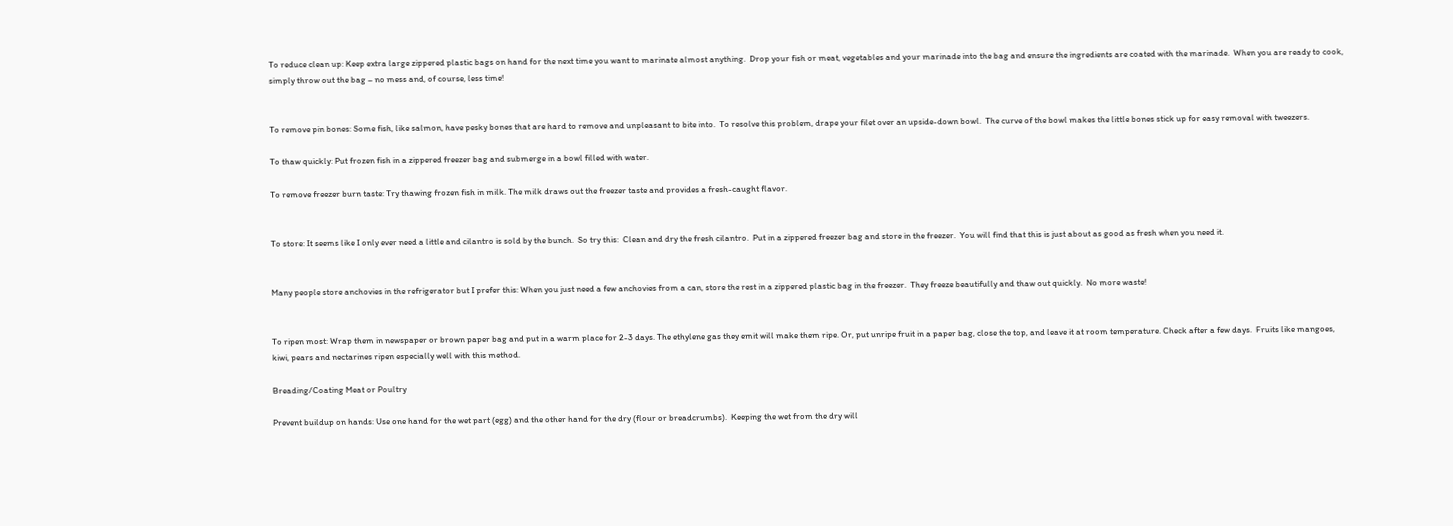To reduce clean up: Keep extra large zippered plastic bags on hand for the next time you want to marinate almost anything.  Drop your fish or meat, vegetables and your marinade into the bag and ensure the ingredients are coated with the marinade.  When you are ready to cook, simply throw out the bag – no mess and, of course, less time!


To remove pin bones: Some fish, like salmon, have pesky bones that are hard to remove and unpleasant to bite into.  To resolve this problem, drape your filet over an upside-down bowl.  The curve of the bowl makes the little bones stick up for easy removal with tweezers.

To thaw quickly: Put frozen fish in a zippered freezer bag and submerge in a bowl filled with water.

To remove freezer burn taste: Try thawing frozen fish in milk. The milk draws out the freezer taste and provides a fresh-caught flavor.


To store: It seems like I only ever need a little and cilantro is sold by the bunch.  So try this:  Clean and dry the fresh cilantro.  Put in a zippered freezer bag and store in the freezer.  You will find that this is just about as good as fresh when you need it.


Many people store anchovies in the refrigerator but I prefer this: When you just need a few anchovies from a can, store the rest in a zippered plastic bag in the freezer.  They freeze beautifully and thaw out quickly.  No more waste!


To ripen most: Wrap them in newspaper or brown paper bag and put in a warm place for 2-3 days. The ethylene gas they emit will make them ripe. Or, put unripe fruit in a paper bag, close the top, and leave it at room temperature. Check after a few days.  Fruits like mangoes, kiwi, pears and nectarines ripen especially well with this method.

Breading/Coating Meat or Poultry

Prevent buildup on hands: Use one hand for the wet part (egg) and the other hand for the dry (flour or breadcrumbs).  Keeping the wet from the dry will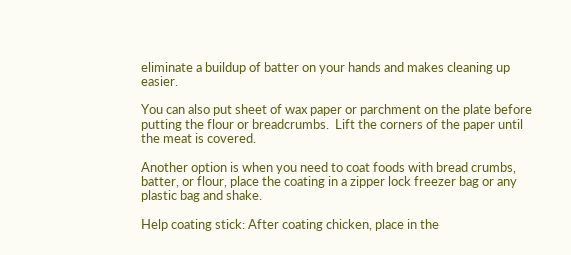eliminate a buildup of batter on your hands and makes cleaning up easier.

You can also put sheet of wax paper or parchment on the plate before putting the flour or breadcrumbs.  Lift the corners of the paper until the meat is covered.

Another option is when you need to coat foods with bread crumbs, batter, or flour, place the coating in a zipper lock freezer bag or any plastic bag and shake.

Help coating stick: After coating chicken, place in the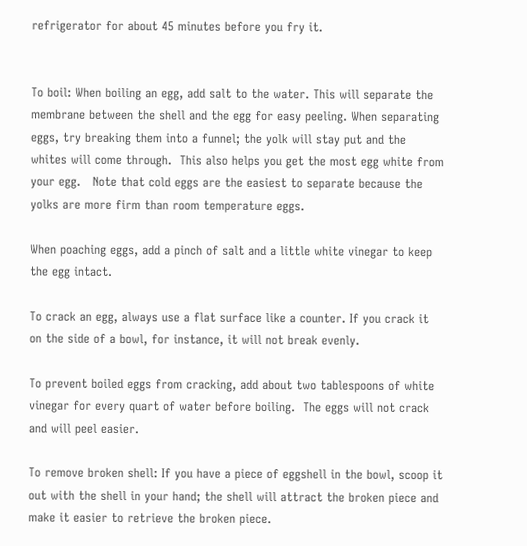refrigerator for about 45 minutes before you fry it.


To boil: When boiling an egg, add salt to the water. This will separate the membrane between the shell and the egg for easy peeling. When separating eggs, try breaking them into a funnel; the yolk will stay put and the whites will come through.  This also helps you get the most egg white from your egg.   Note that cold eggs are the easiest to separate because the yolks are more firm than room temperature eggs.

When poaching eggs, add a pinch of salt and a little white vinegar to keep the egg intact.

To crack an egg, always use a flat surface like a counter. If you crack it on the side of a bowl, for instance, it will not break evenly.

To prevent boiled eggs from cracking, add about two tablespoons of white vinegar for every quart of water before boiling.  The eggs will not crack and will peel easier.

To remove broken shell: If you have a piece of eggshell in the bowl, scoop it out with the shell in your hand; the shell will attract the broken piece and make it easier to retrieve the broken piece.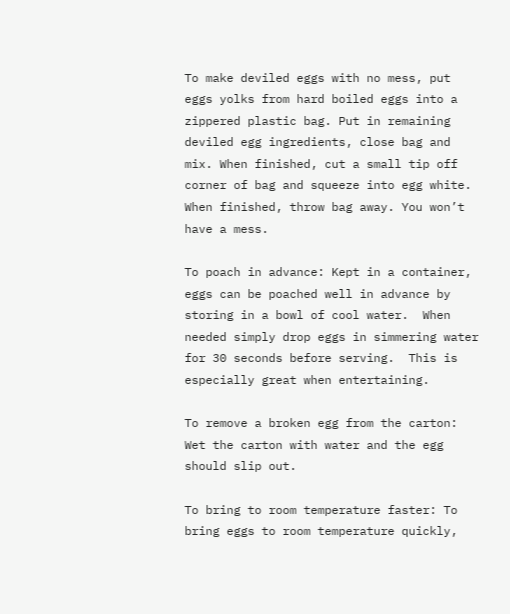To make deviled eggs with no mess, put eggs yolks from hard boiled eggs into a zippered plastic bag. Put in remaining deviled egg ingredients, close bag and mix. When finished, cut a small tip off corner of bag and squeeze into egg white. When finished, throw bag away. You won’t have a mess.

To poach in advance: Kept in a container,  eggs can be poached well in advance by storing in a bowl of cool water.  When needed simply drop eggs in simmering water for 30 seconds before serving.  This is especially great when entertaining.

To remove a broken egg from the carton: Wet the carton with water and the egg should slip out.

To bring to room temperature faster: To bring eggs to room temperature quickly,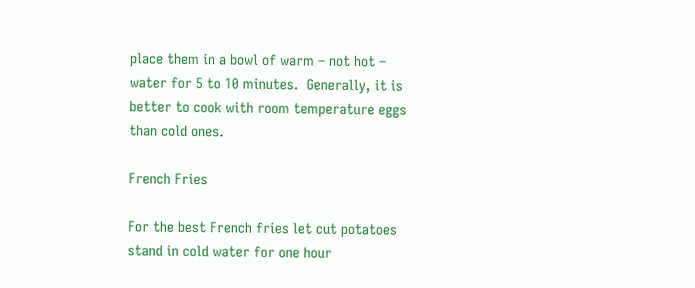place them in a bowl of warm – not hot – water for 5 to 10 minutes.  Generally, it is better to cook with room temperature eggs than cold ones.

French Fries

For the best French fries let cut potatoes stand in cold water for one hour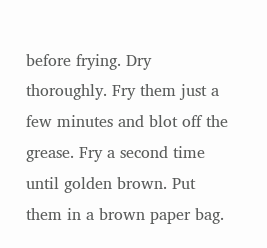before frying. Dry thoroughly. Fry them just a few minutes and blot off the grease. Fry a second time until golden brown. Put them in a brown paper bag.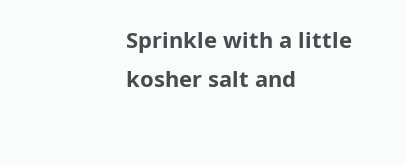Sprinkle with a little kosher salt and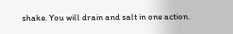shake. You will drain and salt in one action.